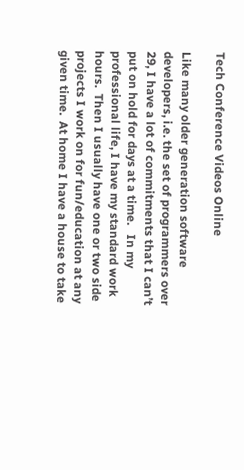Tech Conference Videos Online

Like many older generation software developers, i.e. the set of programmers over 29, I have a lot of commitments that I can’t put on hold for days at a time.   In my professional life, I have my standard work hours.  Then I usually have one or two side projects I work on for fun/education at any given time.  At home I have a house to take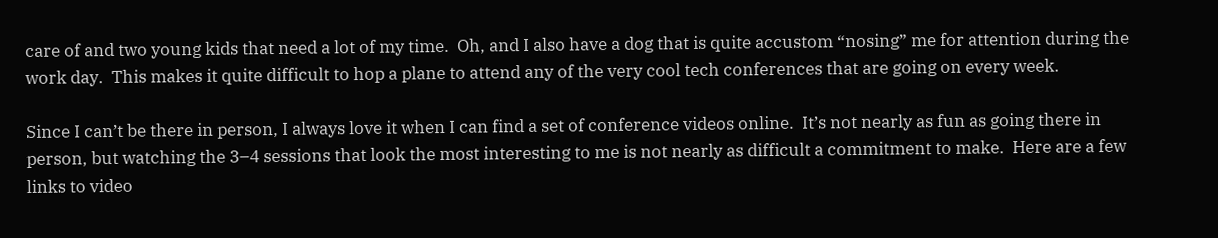care of and two young kids that need a lot of my time.  Oh, and I also have a dog that is quite accustom “nosing” me for attention during the work day.  This makes it quite difficult to hop a plane to attend any of the very cool tech conferences that are going on every week.

Since I can’t be there in person, I always love it when I can find a set of conference videos online.  It’s not nearly as fun as going there in person, but watching the 3–4 sessions that look the most interesting to me is not nearly as difficult a commitment to make.  Here are a few links to video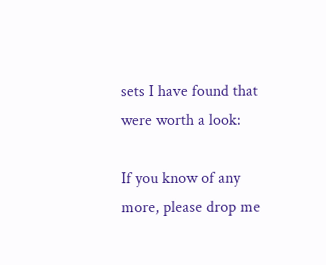sets I have found that were worth a look:

If you know of any more, please drop me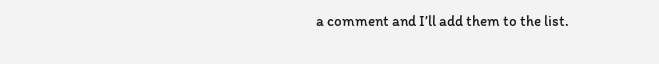a comment and I’ll add them to the list.